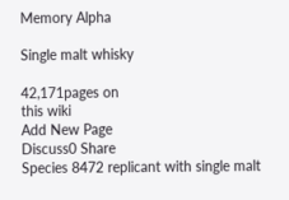Memory Alpha

Single malt whisky

42,171pages on
this wiki
Add New Page
Discuss0 Share
Species 8472 replicant with single malt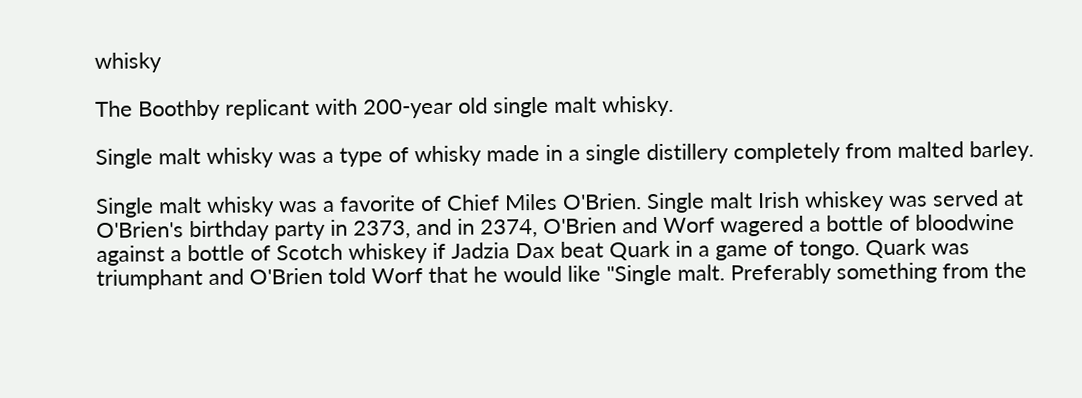whisky

The Boothby replicant with 200-year old single malt whisky.

Single malt whisky was a type of whisky made in a single distillery completely from malted barley.

Single malt whisky was a favorite of Chief Miles O'Brien. Single malt Irish whiskey was served at O'Brien's birthday party in 2373, and in 2374, O'Brien and Worf wagered a bottle of bloodwine against a bottle of Scotch whiskey if Jadzia Dax beat Quark in a game of tongo. Quark was triumphant and O'Brien told Worf that he would like "Single malt. Preferably something from the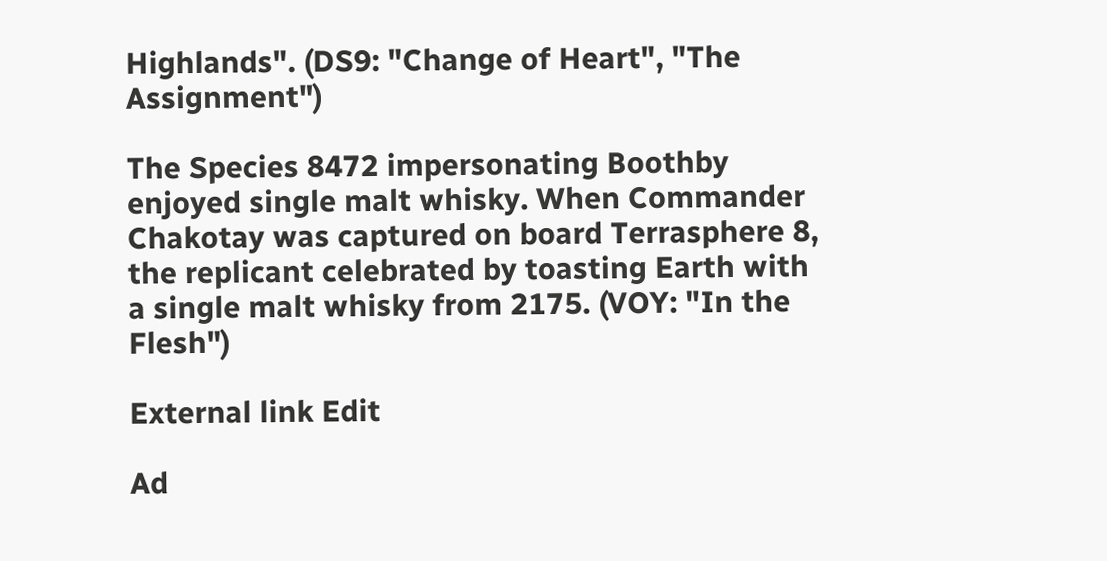Highlands". (DS9: "Change of Heart", "The Assignment")

The Species 8472 impersonating Boothby enjoyed single malt whisky. When Commander Chakotay was captured on board Terrasphere 8, the replicant celebrated by toasting Earth with a single malt whisky from 2175. (VOY: "In the Flesh")

External link Edit

Ad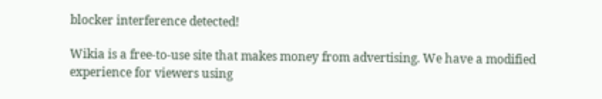blocker interference detected!

Wikia is a free-to-use site that makes money from advertising. We have a modified experience for viewers using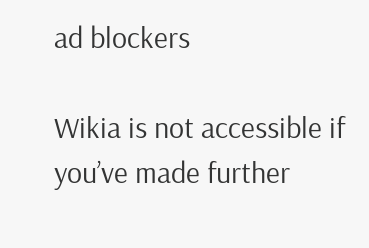ad blockers

Wikia is not accessible if you’ve made further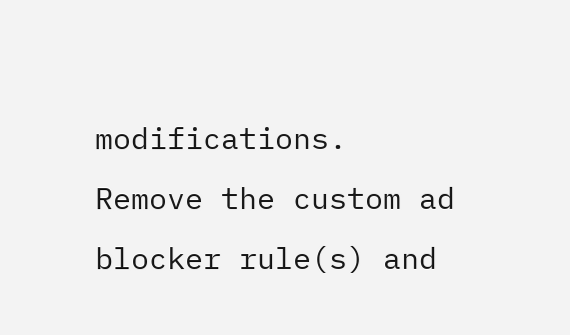modifications. Remove the custom ad blocker rule(s) and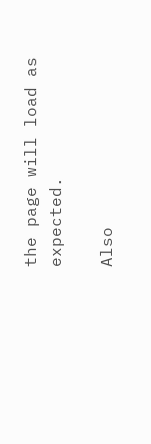the page will load as expected.

Also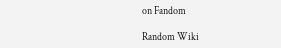on Fandom

Random Wiki